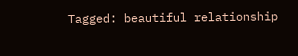Tagged: beautiful relationship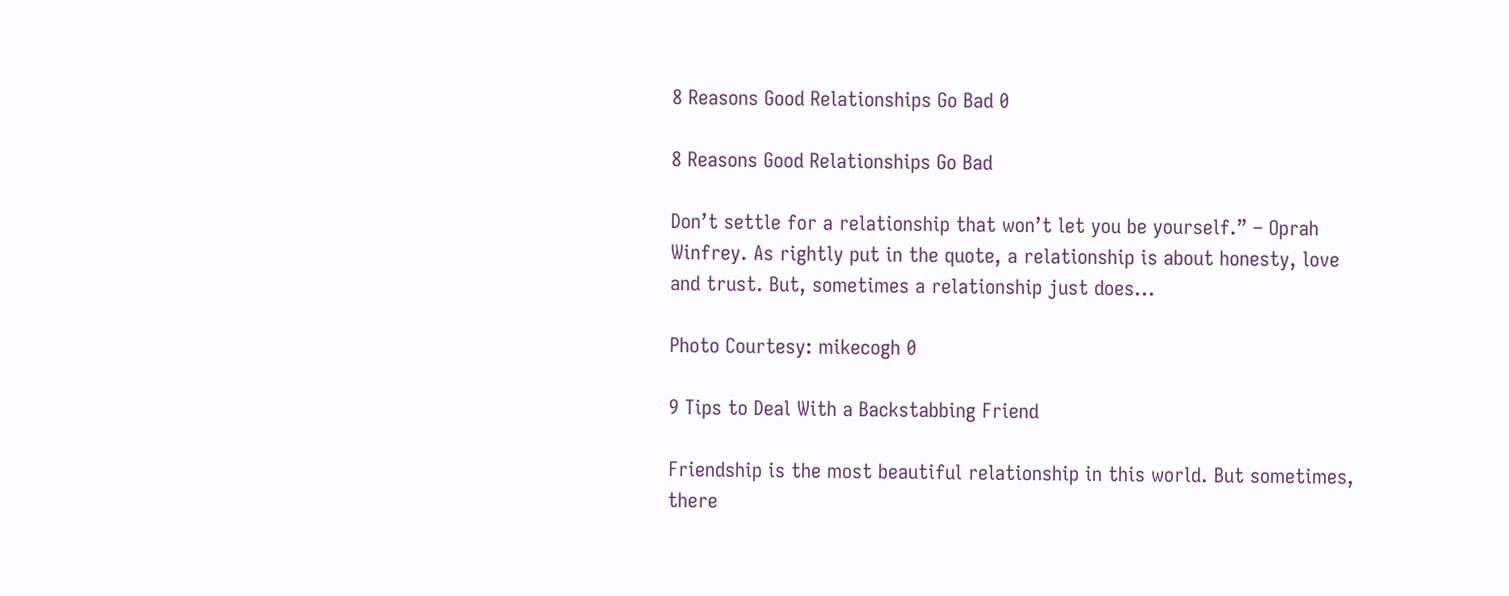8 Reasons Good Relationships Go Bad 0

8 Reasons Good Relationships Go Bad

Don’t settle for a relationship that won’t let you be yourself.” – Oprah Winfrey. As rightly put in the quote, a relationship is about honesty, love and trust. But, sometimes a relationship just does...

Photo Courtesy: mikecogh 0

9 Tips to Deal With a Backstabbing Friend

Friendship is the most beautiful relationship in this world. But sometimes, there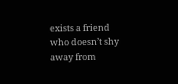exists a friend who doesn’t shy away from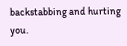backstabbing and hurting you.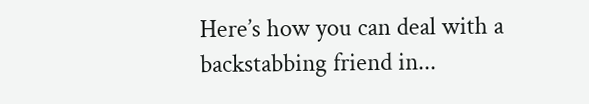Here’s how you can deal with a backstabbing friend in...